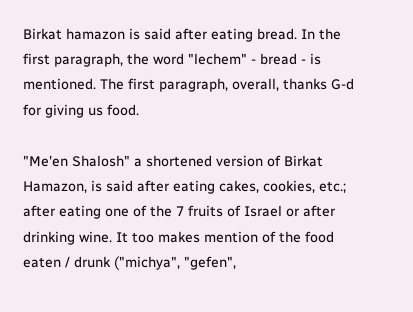Birkat hamazon is said after eating bread. In the first paragraph, the word "lechem" - bread - is mentioned. The first paragraph, overall, thanks G-d for giving us food.

"Me'en Shalosh" a shortened version of Birkat Hamazon, is said after eating cakes, cookies, etc.; after eating one of the 7 fruits of Israel or after drinking wine. It too makes mention of the food eaten / drunk ("michya", "gefen",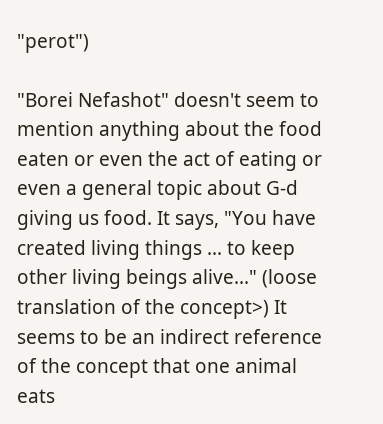"perot")

"Borei Nefashot" doesn't seem to mention anything about the food eaten or even the act of eating or even a general topic about G-d giving us food. It says, "You have created living things ... to keep other living beings alive..." (loose translation of the concept>) It seems to be an indirect reference of the concept that one animal eats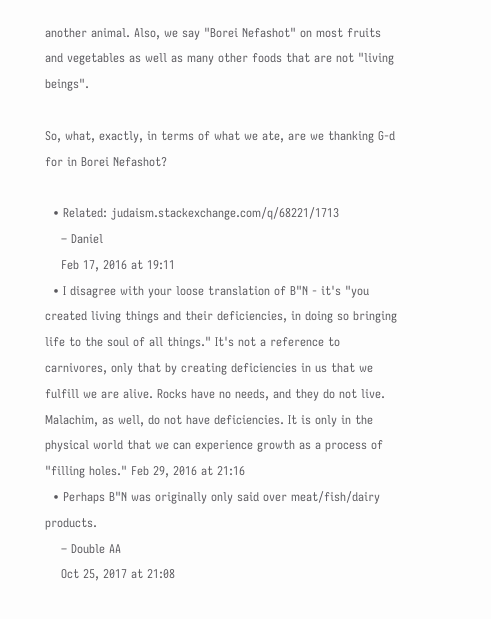another animal. Also, we say "Borei Nefashot" on most fruits and vegetables as well as many other foods that are not "living beings".

So, what, exactly, in terms of what we ate, are we thanking G-d for in Borei Nefashot?

  • Related: judaism.stackexchange.com/q/68221/1713
    – Daniel
    Feb 17, 2016 at 19:11
  • I disagree with your loose translation of B"N - it's "you created living things and their deficiencies, in doing so bringing life to the soul of all things." It's not a reference to carnivores, only that by creating deficiencies in us that we fulfill we are alive. Rocks have no needs, and they do not live. Malachim, as well, do not have deficiencies. It is only in the physical world that we can experience growth as a process of "filling holes." Feb 29, 2016 at 21:16
  • Perhaps B"N was originally only said over meat/fish/dairy products.
    – Double AA
    Oct 25, 2017 at 21:08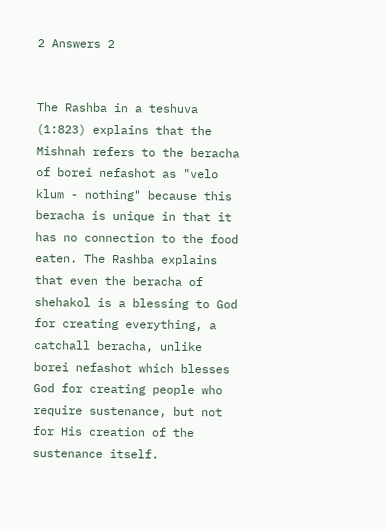2 Answers 2


The Rashba in a teshuva (1:823) explains that the Mishnah refers to the beracha of borei nefashot as "velo klum - nothing" because this beracha is unique in that it has no connection to the food eaten. The Rashba explains that even the beracha of shehakol is a blessing to God for creating everything, a catchall beracha, unlike borei nefashot which blesses God for creating people who require sustenance, but not for His creation of the sustenance itself.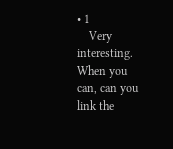• 1
    Very interesting. When you can, can you link the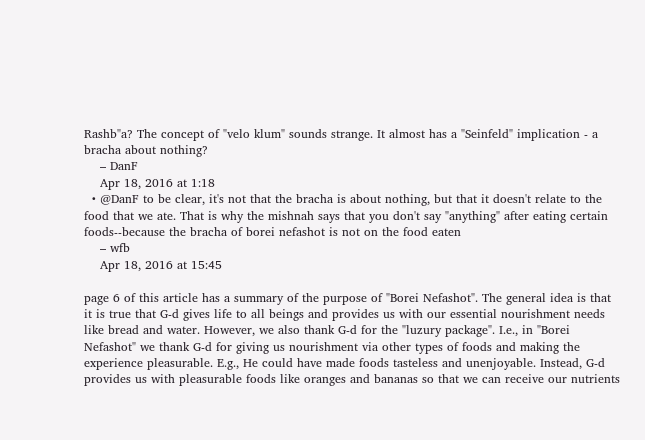Rashb"a? The concept of "velo klum" sounds strange. It almost has a "Seinfeld" implication - a bracha about nothing?
    – DanF
    Apr 18, 2016 at 1:18
  • @DanF to be clear, it's not that the bracha is about nothing, but that it doesn't relate to the food that we ate. That is why the mishnah says that you don't say "anything" after eating certain foods--because the bracha of borei nefashot is not on the food eaten
    – wfb
    Apr 18, 2016 at 15:45

page 6 of this article has a summary of the purpose of "Borei Nefashot". The general idea is that it is true that G-d gives life to all beings and provides us with our essential nourishment needs like bread and water. However, we also thank G-d for the "luzury package". I.e., in "Borei Nefashot" we thank G-d for giving us nourishment via other types of foods and making the experience pleasurable. E.g., He could have made foods tasteless and unenjoyable. Instead, G-d provides us with pleasurable foods like oranges and bananas so that we can receive our nutrients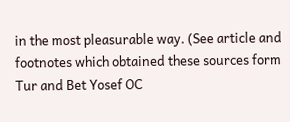in the most pleasurable way. (See article and footnotes which obtained these sources form Tur and Bet Yosef OC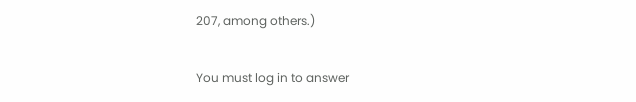207, among others.)

You must log in to answer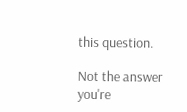this question.

Not the answer you're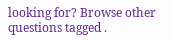looking for? Browse other questions tagged .